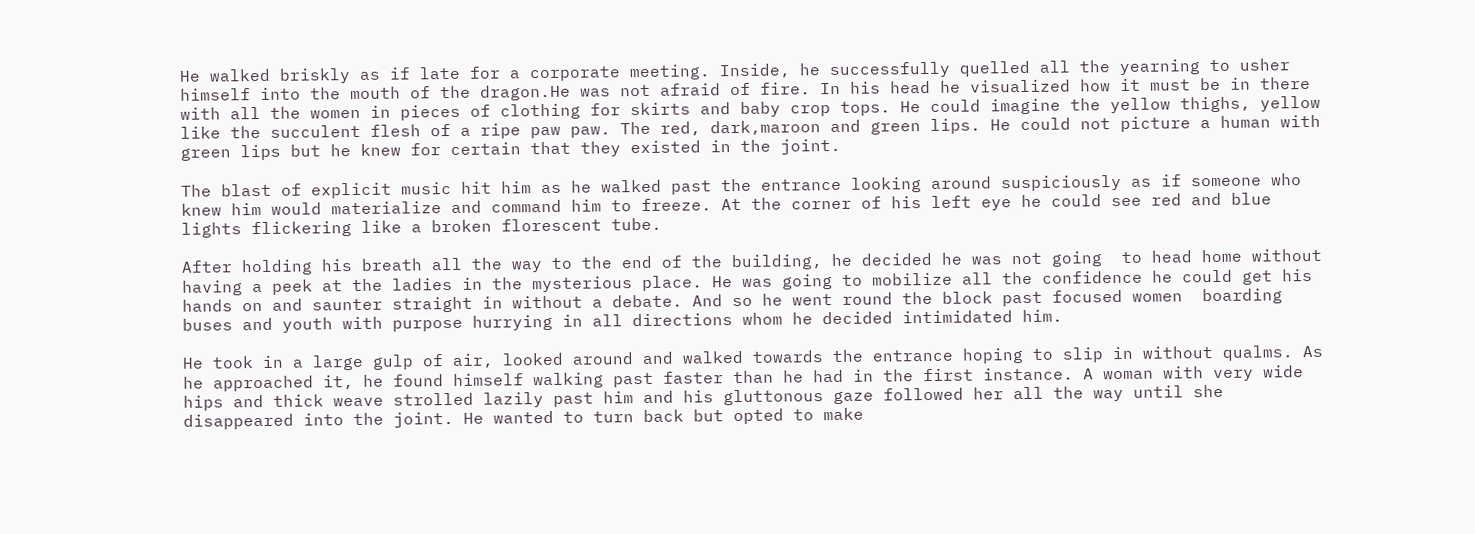He walked briskly as if late for a corporate meeting. Inside, he successfully quelled all the yearning to usher himself into the mouth of the dragon.He was not afraid of fire. In his head he visualized how it must be in there with all the women in pieces of clothing for skirts and baby crop tops. He could imagine the yellow thighs, yellow like the succulent flesh of a ripe paw paw. The red, dark,maroon and green lips. He could not picture a human with green lips but he knew for certain that they existed in the joint.

The blast of explicit music hit him as he walked past the entrance looking around suspiciously as if someone who knew him would materialize and command him to freeze. At the corner of his left eye he could see red and blue lights flickering like a broken florescent tube.

After holding his breath all the way to the end of the building, he decided he was not going  to head home without having a peek at the ladies in the mysterious place. He was going to mobilize all the confidence he could get his hands on and saunter straight in without a debate. And so he went round the block past focused women  boarding buses and youth with purpose hurrying in all directions whom he decided intimidated him.

He took in a large gulp of air, looked around and walked towards the entrance hoping to slip in without qualms. As he approached it, he found himself walking past faster than he had in the first instance. A woman with very wide hips and thick weave strolled lazily past him and his gluttonous gaze followed her all the way until she disappeared into the joint. He wanted to turn back but opted to make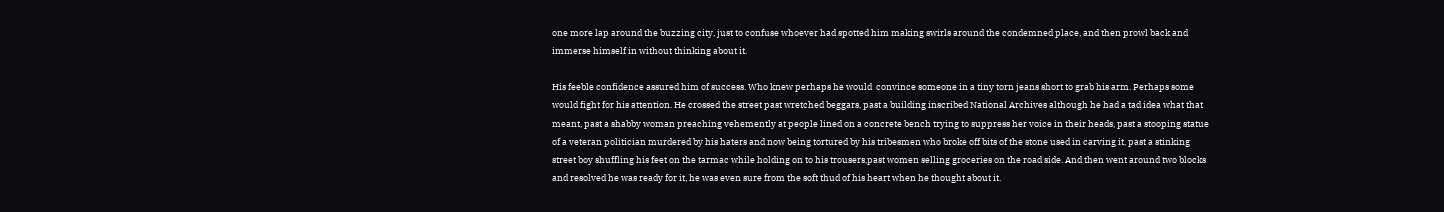one more lap around the buzzing city, just to confuse whoever had spotted him making swirls around the condemned place, and then prowl back and immerse himself in without thinking about it.

His feeble confidence assured him of success. Who knew perhaps he would  convince someone in a tiny torn jeans short to grab his arm. Perhaps some would fight for his attention. He crossed the street past wretched beggars, past a building inscribed National Archives although he had a tad idea what that meant, past a shabby woman preaching vehemently at people lined on a concrete bench trying to suppress her voice in their heads, past a stooping statue of a veteran politician murdered by his haters and now being tortured by his tribesmen who broke off bits of the stone used in carving it, past a stinking street boy shuffling his feet on the tarmac while holding on to his trousers,past women selling groceries on the road side. And then went around two blocks and resolved he was ready for it, he was even sure from the soft thud of his heart when he thought about it.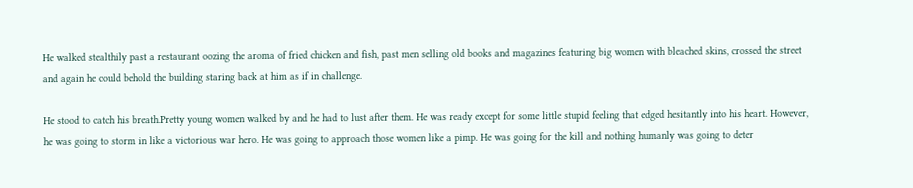He walked stealthily past a restaurant oozing the aroma of fried chicken and fish, past men selling old books and magazines featuring big women with bleached skins, crossed the street and again he could behold the building staring back at him as if in challenge.

He stood to catch his breath.Pretty young women walked by and he had to lust after them. He was ready except for some little stupid feeling that edged hesitantly into his heart. However, he was going to storm in like a victorious war hero. He was going to approach those women like a pimp. He was going for the kill and nothing humanly was going to deter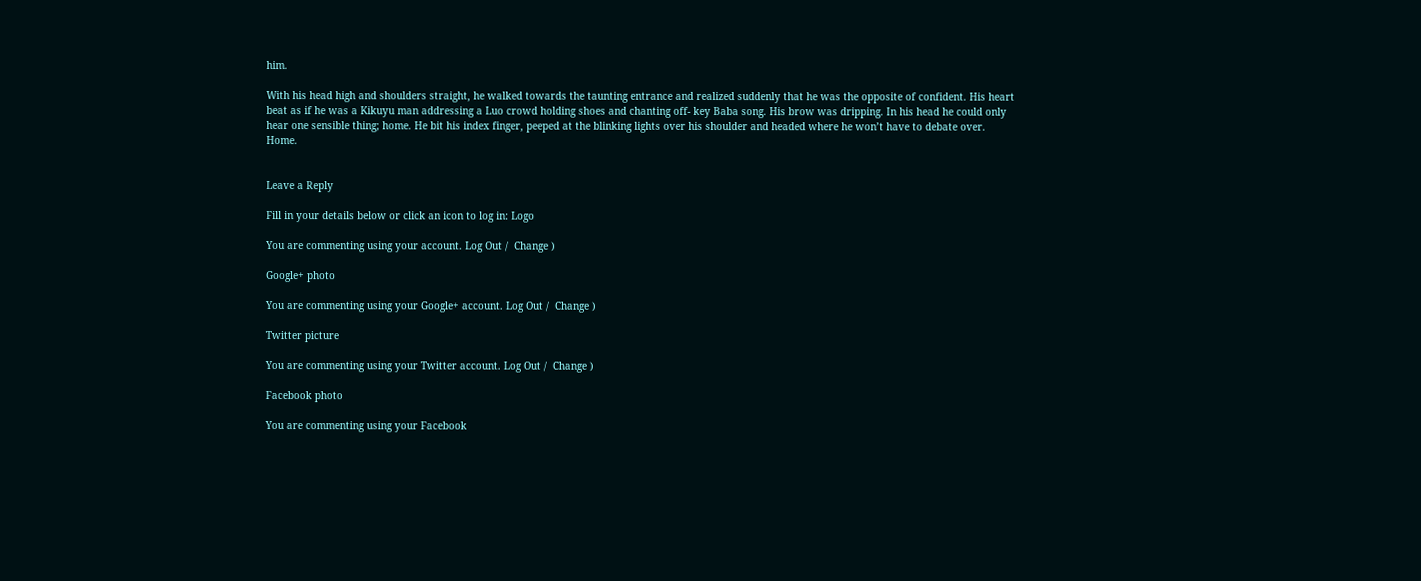him.

With his head high and shoulders straight, he walked towards the taunting entrance and realized suddenly that he was the opposite of confident. His heart beat as if he was a Kikuyu man addressing a Luo crowd holding shoes and chanting off- key Baba song. His brow was dripping. In his head he could only hear one sensible thing; home. He bit his index finger, peeped at the blinking lights over his shoulder and headed where he won’t have to debate over. Home.


Leave a Reply

Fill in your details below or click an icon to log in: Logo

You are commenting using your account. Log Out /  Change )

Google+ photo

You are commenting using your Google+ account. Log Out /  Change )

Twitter picture

You are commenting using your Twitter account. Log Out /  Change )

Facebook photo

You are commenting using your Facebook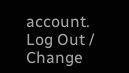account. Log Out /  Change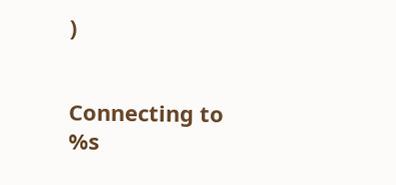)


Connecting to %s